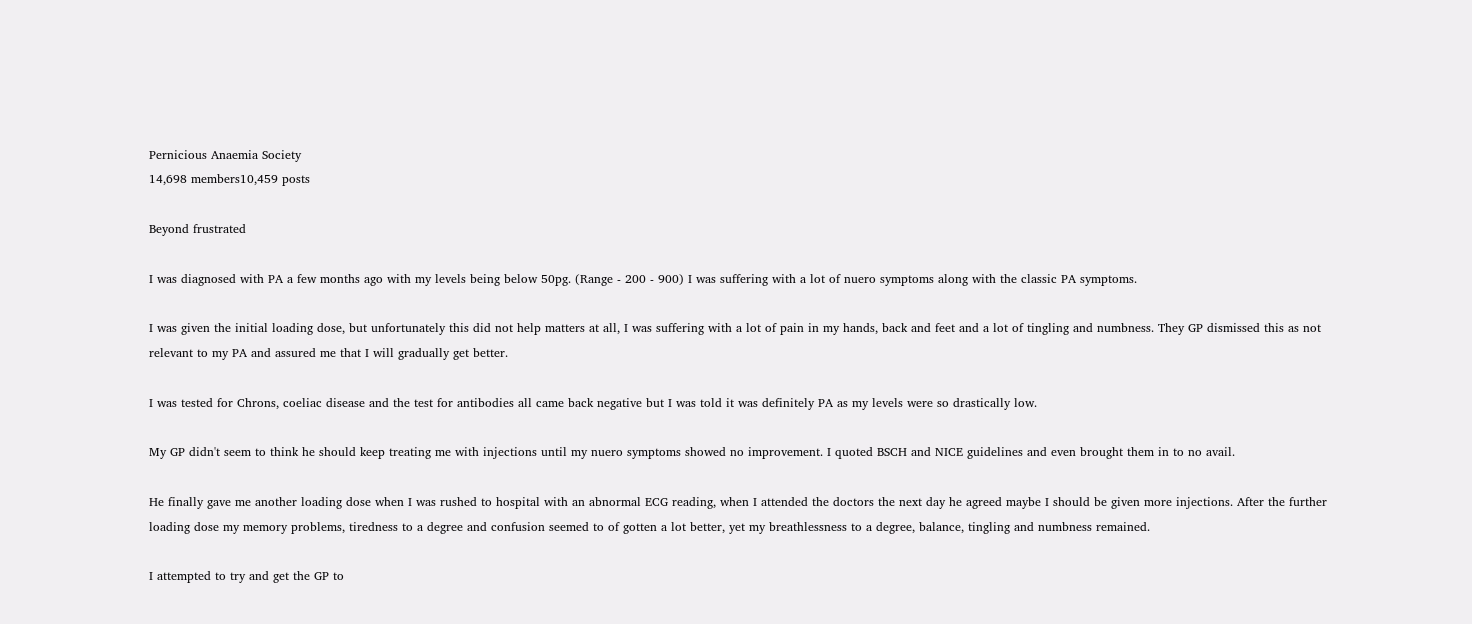Pernicious Anaemia Society
14,698 members10,459 posts

Beyond frustrated

I was diagnosed with PA a few months ago with my levels being below 50pg. (Range - 200 - 900) I was suffering with a lot of nuero symptoms along with the classic PA symptoms.

I was given the initial loading dose, but unfortunately this did not help matters at all, I was suffering with a lot of pain in my hands, back and feet and a lot of tingling and numbness. They GP dismissed this as not relevant to my PA and assured me that I will gradually get better.

I was tested for Chrons, coeliac disease and the test for antibodies all came back negative but I was told it was definitely PA as my levels were so drastically low.

My GP didn't seem to think he should keep treating me with injections until my nuero symptoms showed no improvement. I quoted BSCH and NICE guidelines and even brought them in to no avail.

He finally gave me another loading dose when I was rushed to hospital with an abnormal ECG reading, when I attended the doctors the next day he agreed maybe I should be given more injections. After the further loading dose my memory problems, tiredness to a degree and confusion seemed to of gotten a lot better, yet my breathlessness to a degree, balance, tingling and numbness remained.

I attempted to try and get the GP to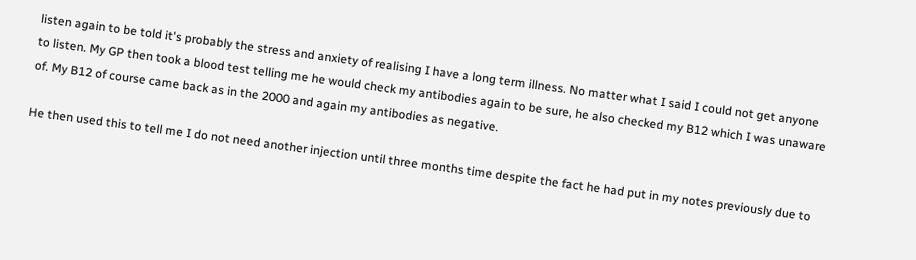listen again to be told it's probably the stress and anxiety of realising I have a long term illness. No matter what I said I could not get anyone to listen. My GP then took a blood test telling me he would check my antibodies again to be sure, he also checked my B12 which I was unaware of. My B12 of course came back as in the 2000 and again my antibodies as negative.

He then used this to tell me I do not need another injection until three months time despite the fact he had put in my notes previously due to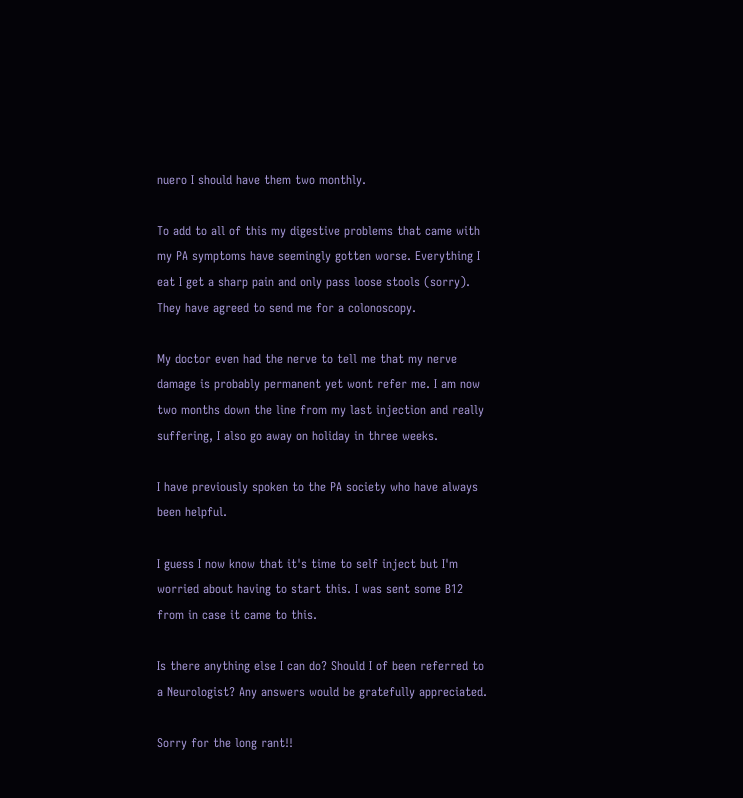nuero I should have them two monthly.

To add to all of this my digestive problems that came with my PA symptoms have seemingly gotten worse. Everything I eat I get a sharp pain and only pass loose stools (sorry). They have agreed to send me for a colonoscopy.

My doctor even had the nerve to tell me that my nerve damage is probably permanent yet wont refer me. I am now two months down the line from my last injection and really suffering, I also go away on holiday in three weeks.

I have previously spoken to the PA society who have always been helpful.

I guess I now know that it's time to self inject but I'm worried about having to start this. I was sent some B12 from in case it came to this.

Is there anything else I can do? Should I of been referred to a Neurologist? Any answers would be gratefully appreciated.

Sorry for the long rant!!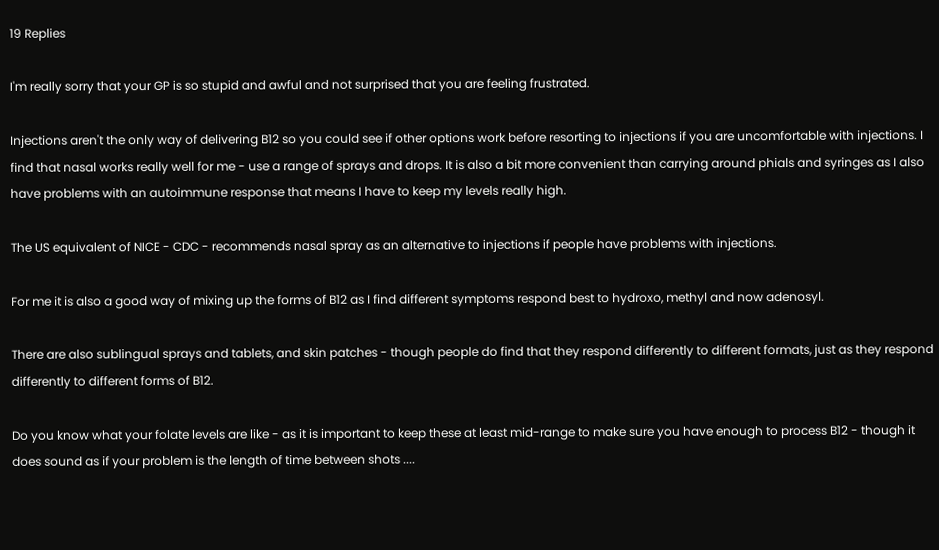19 Replies

I'm really sorry that your GP is so stupid and awful and not surprised that you are feeling frustrated.

Injections aren't the only way of delivering B12 so you could see if other options work before resorting to injections if you are uncomfortable with injections. I find that nasal works really well for me - use a range of sprays and drops. It is also a bit more convenient than carrying around phials and syringes as I also have problems with an autoimmune response that means I have to keep my levels really high.

The US equivalent of NICE - CDC - recommends nasal spray as an alternative to injections if people have problems with injections.

For me it is also a good way of mixing up the forms of B12 as I find different symptoms respond best to hydroxo, methyl and now adenosyl.

There are also sublingual sprays and tablets, and skin patches - though people do find that they respond differently to different formats, just as they respond differently to different forms of B12.

Do you know what your folate levels are like - as it is important to keep these at least mid-range to make sure you have enough to process B12 - though it does sound as if your problem is the length of time between shots ....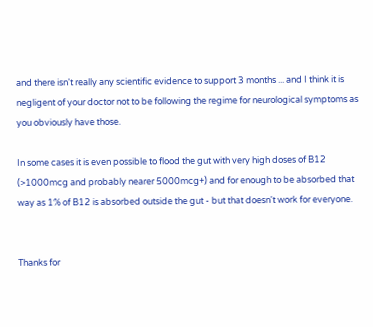and there isn't really any scientific evidence to support 3 months ... and I think it is negligent of your doctor not to be following the regime for neurological symptoms as you obviously have those.

In some cases it is even possible to flood the gut with very high doses of B12 (>1000mcg and probably nearer 5000mcg+) and for enough to be absorbed that way as 1% of B12 is absorbed outside the gut - but that doesn't work for everyone.


Thanks for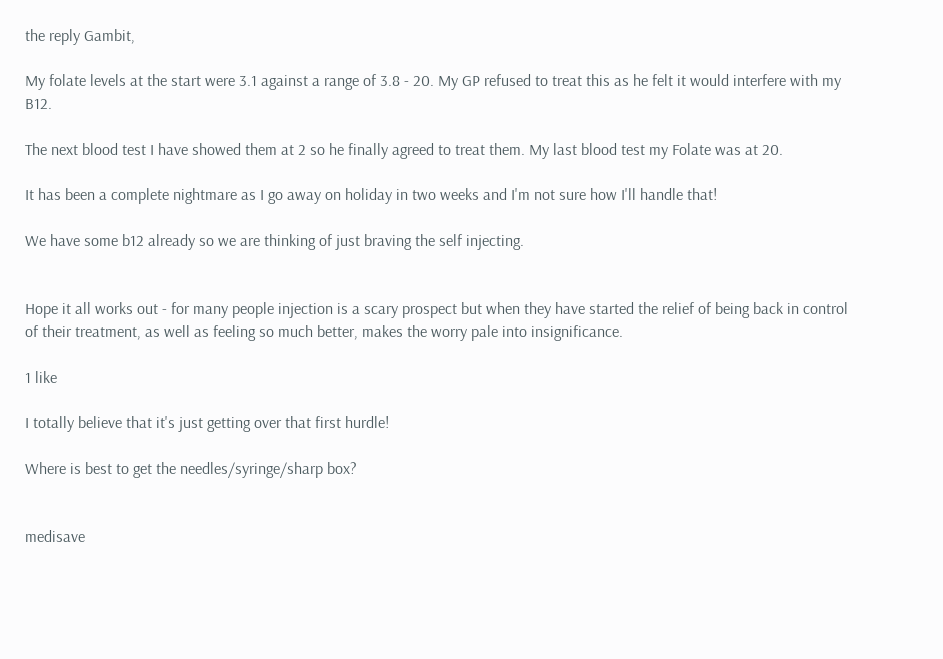the reply Gambit,

My folate levels at the start were 3.1 against a range of 3.8 - 20. My GP refused to treat this as he felt it would interfere with my B12.

The next blood test I have showed them at 2 so he finally agreed to treat them. My last blood test my Folate was at 20.

It has been a complete nightmare as I go away on holiday in two weeks and I'm not sure how I'll handle that!

We have some b12 already so we are thinking of just braving the self injecting.


Hope it all works out - for many people injection is a scary prospect but when they have started the relief of being back in control of their treatment, as well as feeling so much better, makes the worry pale into insignificance.

1 like

I totally believe that it's just getting over that first hurdle!

Where is best to get the needles/syringe/sharp box?


medisave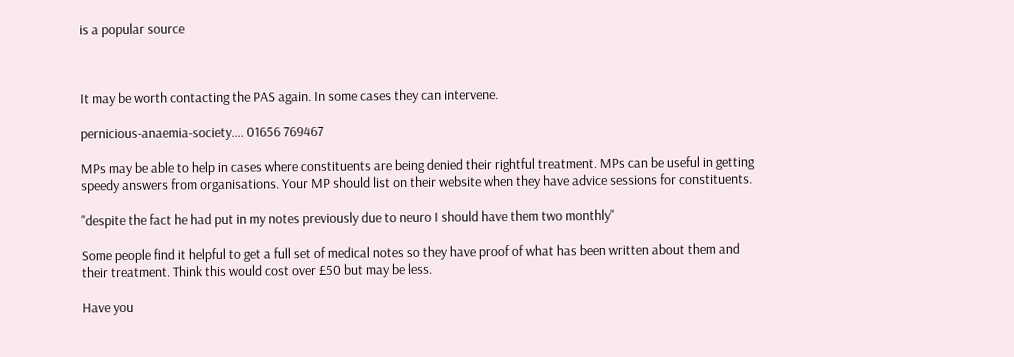is a popular source



It may be worth contacting the PAS again. In some cases they can intervene.

pernicious-anaemia-society.... 01656 769467

MPs may be able to help in cases where constituents are being denied their rightful treatment. MPs can be useful in getting speedy answers from organisations. Your MP should list on their website when they have advice sessions for constituents.

"despite the fact he had put in my notes previously due to neuro I should have them two monthly"

Some people find it helpful to get a full set of medical notes so they have proof of what has been written about them and their treatment. Think this would cost over £50 but may be less.

Have you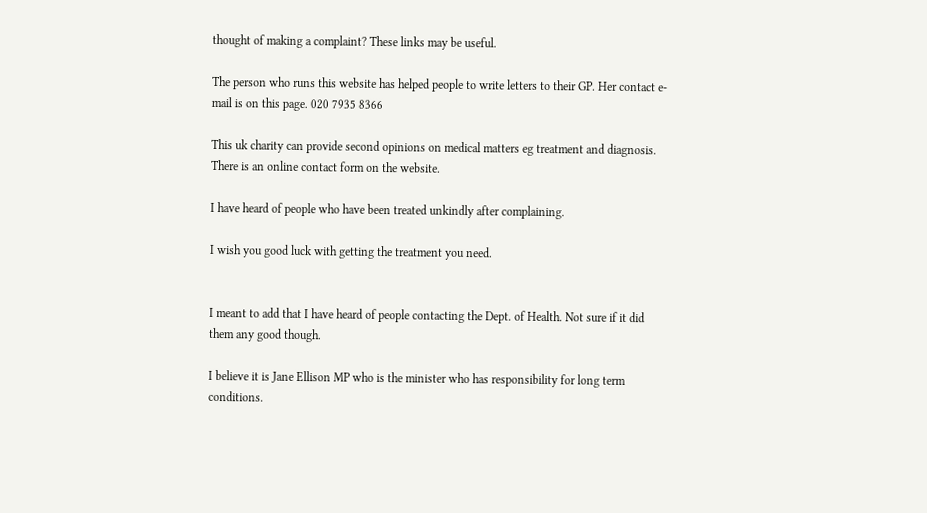thought of making a complaint? These links may be useful.

The person who runs this website has helped people to write letters to their GP. Her contact e-mail is on this page. 020 7935 8366

This uk charity can provide second opinions on medical matters eg treatment and diagnosis. There is an online contact form on the website.

I have heard of people who have been treated unkindly after complaining.

I wish you good luck with getting the treatment you need.


I meant to add that I have heard of people contacting the Dept. of Health. Not sure if it did them any good though.

I believe it is Jane Ellison MP who is the minister who has responsibility for long term conditions.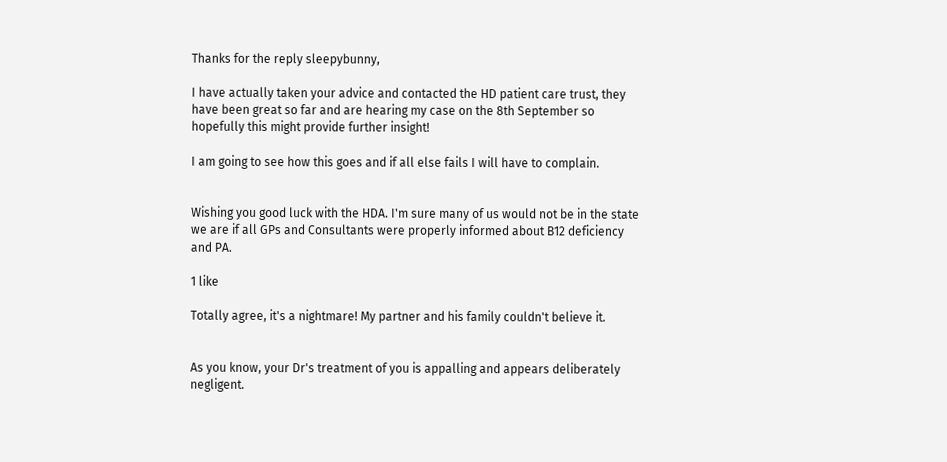Thanks for the reply sleepybunny,

I have actually taken your advice and contacted the HD patient care trust, they have been great so far and are hearing my case on the 8th September so hopefully this might provide further insight!

I am going to see how this goes and if all else fails I will have to complain.


Wishing you good luck with the HDA. I'm sure many of us would not be in the state we are if all GPs and Consultants were properly informed about B12 deficiency and PA.

1 like

Totally agree, it's a nightmare! My partner and his family couldn't believe it.


As you know, your Dr's treatment of you is appalling and appears deliberately negligent.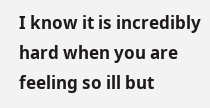I know it is incredibly hard when you are feeling so ill but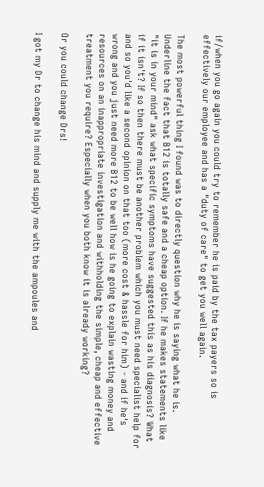if/when you go again you could try to remember he is paid by the tax payers so is effectively our employee and has a "duty of care" to get you well again.

The most powerful thing I found was to directly question why he is saying what he is. Underline the fact that B12 is totally safe and a cheap option. If he makes statements like "it is in your mind" ask what specific symptoms have suggested this as his diagnosis? What if it isn't? If so then there must be another problem which you must need specialist help for and so you'd like a second opinion on that too (more cost & hassle for him) - and if he's wrong and you just need more B12 to be well how is he going to explain wasting money and resources on an inappropriate investigation and withholding the simple, cheap and effective treatment you require? Especially when you both know it is already working?

Or you could change Drs!

I got my Dr to change his mind and supply me with the ampoules and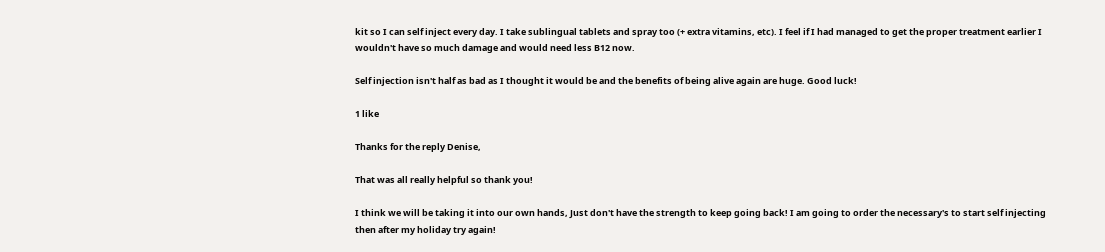kit so I can self inject every day. I take sublingual tablets and spray too (+ extra vitamins, etc). I feel if I had managed to get the proper treatment earlier I wouldn't have so much damage and would need less B12 now.

Self injection isn't half as bad as I thought it would be and the benefits of being alive again are huge. Good luck!

1 like

Thanks for the reply Denise,

That was all really helpful so thank you!

I think we will be taking it into our own hands, Just don't have the strength to keep going back! I am going to order the necessary's to start self injecting then after my holiday try again!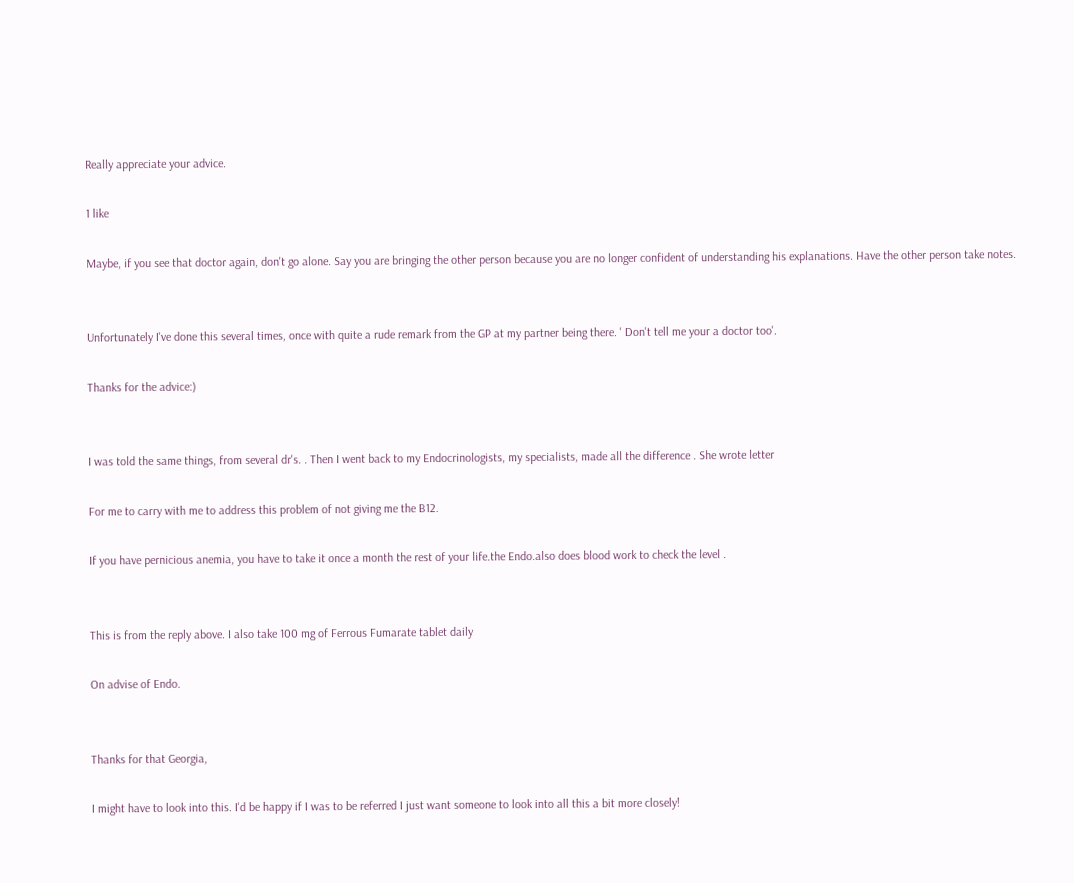Really appreciate your advice.

1 like

Maybe, if you see that doctor again, don't go alone. Say you are bringing the other person because you are no longer confident of understanding his explanations. Have the other person take notes.


Unfortunately I've done this several times, once with quite a rude remark from the GP at my partner being there. ' Don't tell me your a doctor too'.

Thanks for the advice:)


I was told the same things, from several dr's. . Then I went back to my Endocrinologists, my specialists, made all the difference . She wrote letter

For me to carry with me to address this problem of not giving me the B12.

If you have pernicious anemia, you have to take it once a month the rest of your life.the Endo.also does blood work to check the level .


This is from the reply above. I also take 100 mg of Ferrous Fumarate tablet daily

On advise of Endo.


Thanks for that Georgia,

I might have to look into this. I'd be happy if I was to be referred I just want someone to look into all this a bit more closely!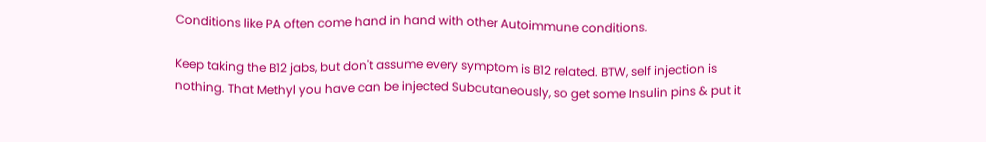Conditions like PA often come hand in hand with other Autoimmune conditions.

Keep taking the B12 jabs, but don't assume every symptom is B12 related. BTW, self injection is nothing. That Methyl you have can be injected Subcutaneously, so get some Insulin pins & put it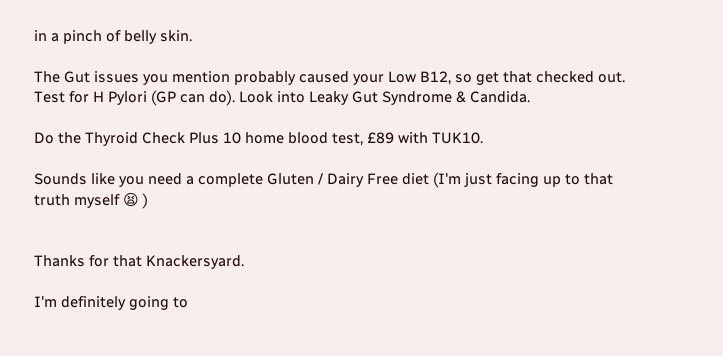in a pinch of belly skin.

The Gut issues you mention probably caused your Low B12, so get that checked out. Test for H Pylori (GP can do). Look into Leaky Gut Syndrome & Candida.

Do the Thyroid Check Plus 10 home blood test, £89 with TUK10.

Sounds like you need a complete Gluten / Dairy Free diet (I'm just facing up to that truth myself 😫 )


Thanks for that Knackersyard.

I'm definitely going to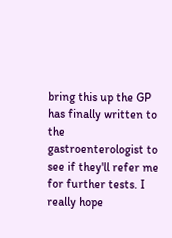bring this up the GP has finally written to the gastroenterologist to see if they'll refer me for further tests. I really hope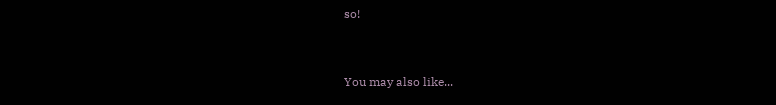so!


You may also like...